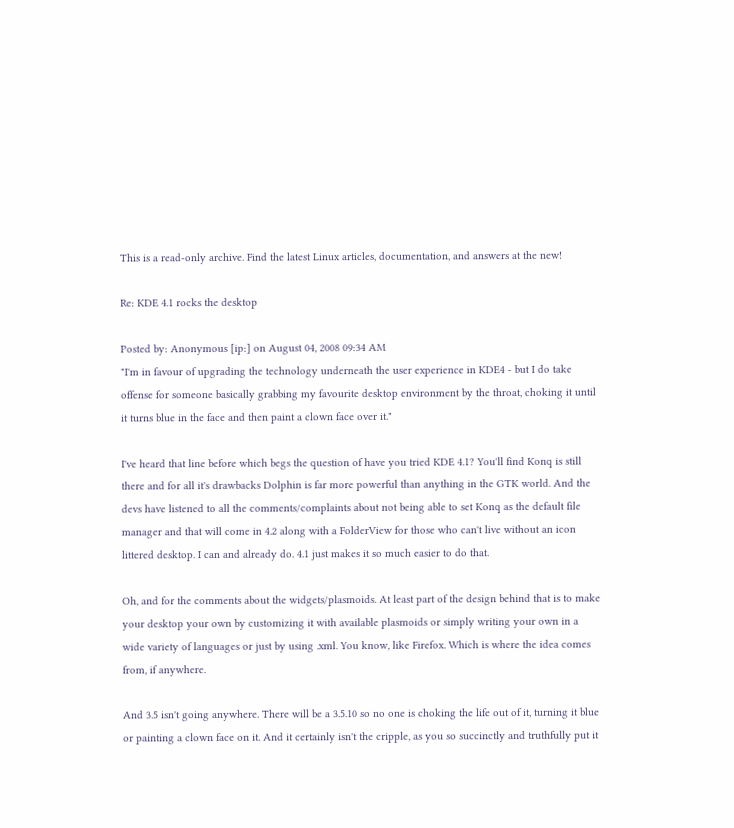This is a read-only archive. Find the latest Linux articles, documentation, and answers at the new!

Re: KDE 4.1 rocks the desktop

Posted by: Anonymous [ip:] on August 04, 2008 09:34 AM
"I'm in favour of upgrading the technology underneath the user experience in KDE4 - but I do take offense for someone basically grabbing my favourite desktop environment by the throat, choking it until it turns blue in the face and then paint a clown face over it."

I've heard that line before which begs the question of have you tried KDE 4.1? You'll find Konq is still there and for all it's drawbacks Dolphin is far more powerful than anything in the GTK world. And the devs have listened to all the comments/complaints about not being able to set Konq as the default file manager and that will come in 4.2 along with a FolderView for those who can't live without an icon littered desktop. I can and already do. 4.1 just makes it so much easier to do that.

Oh, and for the comments about the widgets/plasmoids. At least part of the design behind that is to make your desktop your own by customizing it with available plasmoids or simply writing your own in a wide variety of languages or just by using .xml. You know, like Firefox. Which is where the idea comes from, if anywhere.

And 3.5 isn't going anywhere. There will be a 3.5.10 so no one is choking the life out of it, turning it blue or painting a clown face on it. And it certainly isn't the cripple, as you so succinctly and truthfully put it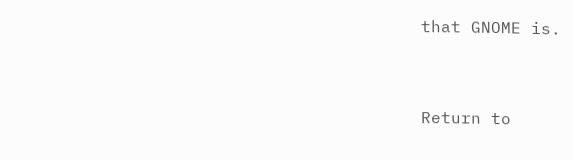that GNOME is.


Return to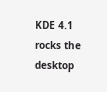KDE 4.1 rocks the desktop